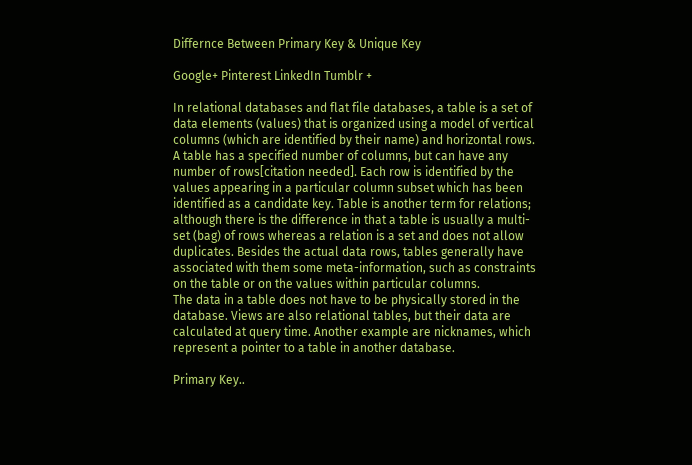Differnce Between Primary Key & Unique Key

Google+ Pinterest LinkedIn Tumblr +

In relational databases and flat file databases, a table is a set of data elements (values) that is organized using a model of vertical columns (which are identified by their name) and horizontal rows. A table has a specified number of columns, but can have any number of rows[citation needed]. Each row is identified by the values appearing in a particular column subset which has been identified as a candidate key. Table is another term for relations; although there is the difference in that a table is usually a multi-set (bag) of rows whereas a relation is a set and does not allow duplicates. Besides the actual data rows, tables generally have associated with them some meta-information, such as constraints on the table or on the values within particular columns.
The data in a table does not have to be physically stored in the database. Views are also relational tables, but their data are calculated at query time. Another example are nicknames, which represent a pointer to a table in another database.

Primary Key..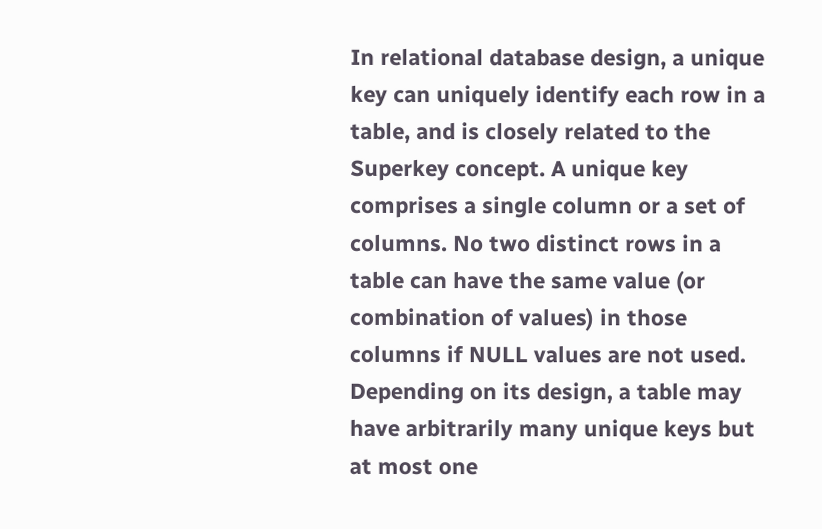In relational database design, a unique key can uniquely identify each row in a table, and is closely related to the Superkey concept. A unique key comprises a single column or a set of columns. No two distinct rows in a table can have the same value (or combination of values) in those columns if NULL values are not used. Depending on its design, a table may have arbitrarily many unique keys but at most one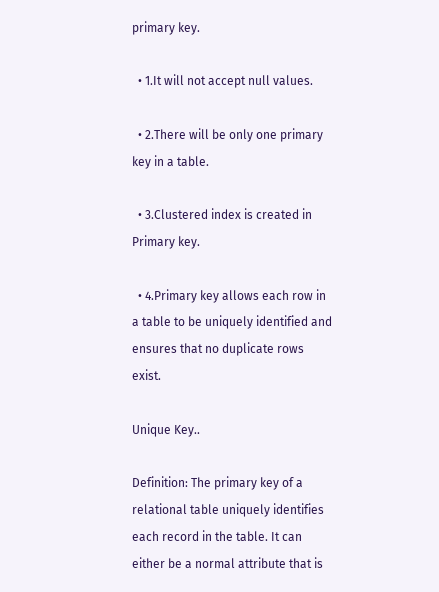primary key.

  • 1.It will not accept null values.

  • 2.There will be only one primary key in a table.

  • 3.Clustered index is created in Primary key.

  • 4.Primary key allows each row in a table to be uniquely identified and ensures that no duplicate rows exist.

Unique Key..

Definition: The primary key of a relational table uniquely identifies each record in the table. It can either be a normal attribute that is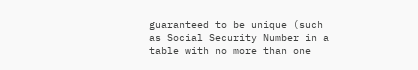guaranteed to be unique (such as Social Security Number in a table with no more than one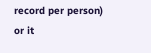record per person) or it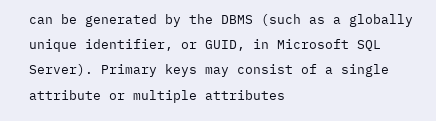can be generated by the DBMS (such as a globally unique identifier, or GUID, in Microsoft SQL Server). Primary keys may consist of a single attribute or multiple attributes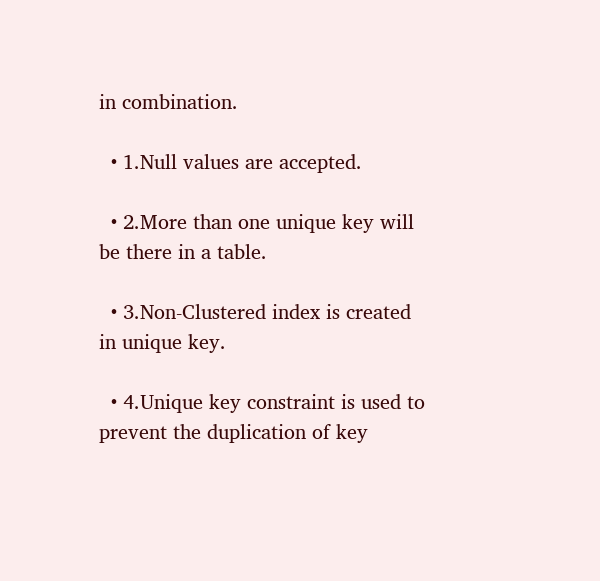in combination.

  • 1.Null values are accepted.

  • 2.More than one unique key will be there in a table.

  • 3.Non-Clustered index is created in unique key.

  • 4.Unique key constraint is used to prevent the duplication of key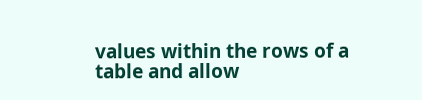values within the rows of a table and allow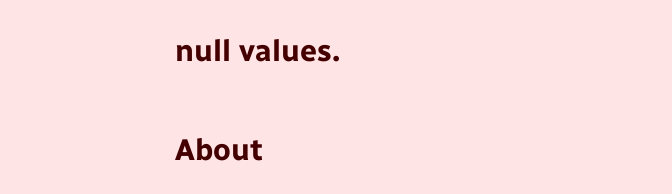null values.


About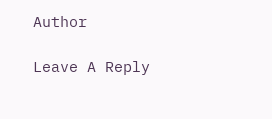Author

Leave A Reply